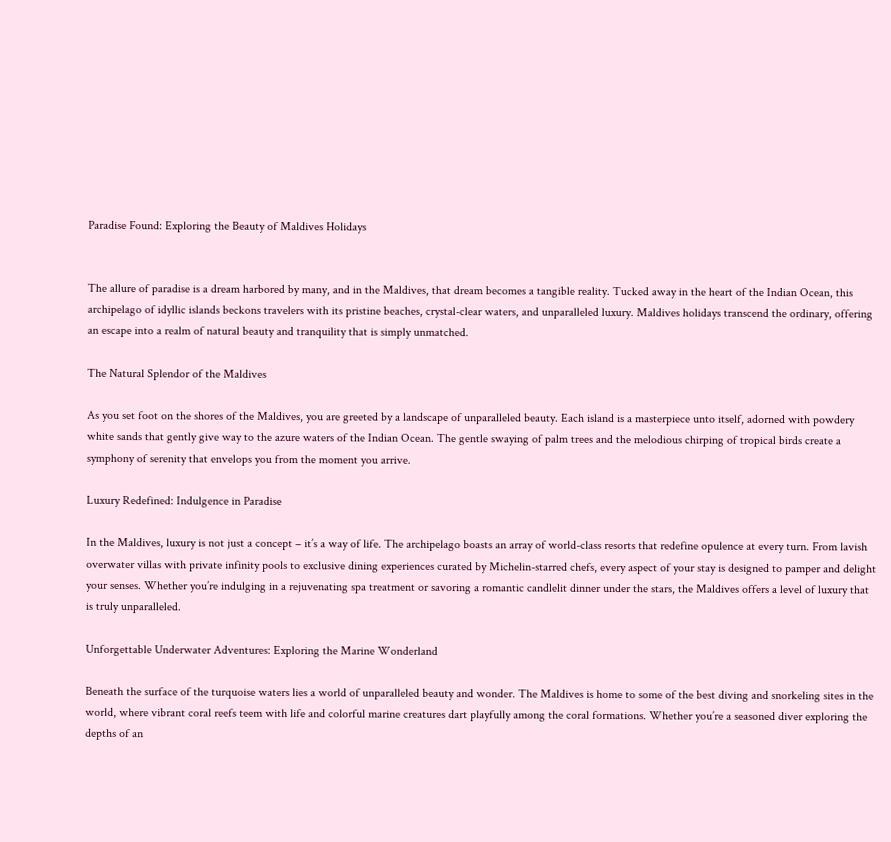Paradise Found: Exploring the Beauty of Maldives Holidays


The allure of paradise is a dream harbored by many, and in the Maldives, that dream becomes a tangible reality. Tucked away in the heart of the Indian Ocean, this archipelago of idyllic islands beckons travelers with its pristine beaches, crystal-clear waters, and unparalleled luxury. Maldives holidays transcend the ordinary, offering an escape into a realm of natural beauty and tranquility that is simply unmatched.

The Natural Splendor of the Maldives

As you set foot on the shores of the Maldives, you are greeted by a landscape of unparalleled beauty. Each island is a masterpiece unto itself, adorned with powdery white sands that gently give way to the azure waters of the Indian Ocean. The gentle swaying of palm trees and the melodious chirping of tropical birds create a symphony of serenity that envelops you from the moment you arrive.

Luxury Redefined: Indulgence in Paradise

In the Maldives, luxury is not just a concept – it’s a way of life. The archipelago boasts an array of world-class resorts that redefine opulence at every turn. From lavish overwater villas with private infinity pools to exclusive dining experiences curated by Michelin-starred chefs, every aspect of your stay is designed to pamper and delight your senses. Whether you’re indulging in a rejuvenating spa treatment or savoring a romantic candlelit dinner under the stars, the Maldives offers a level of luxury that is truly unparalleled.

Unforgettable Underwater Adventures: Exploring the Marine Wonderland

Beneath the surface of the turquoise waters lies a world of unparalleled beauty and wonder. The Maldives is home to some of the best diving and snorkeling sites in the world, where vibrant coral reefs teem with life and colorful marine creatures dart playfully among the coral formations. Whether you’re a seasoned diver exploring the depths of an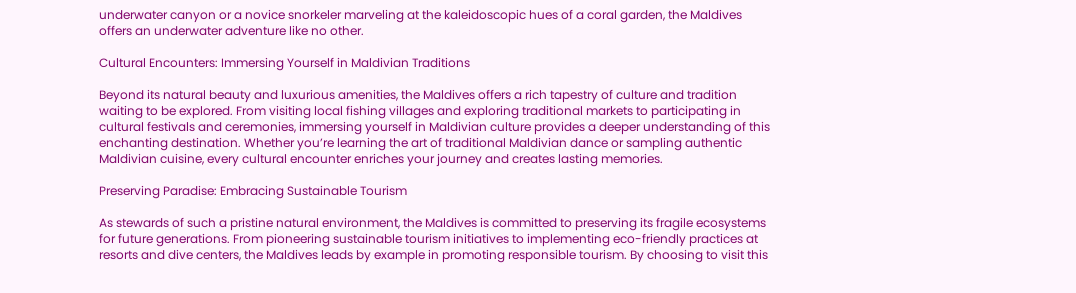underwater canyon or a novice snorkeler marveling at the kaleidoscopic hues of a coral garden, the Maldives offers an underwater adventure like no other.

Cultural Encounters: Immersing Yourself in Maldivian Traditions

Beyond its natural beauty and luxurious amenities, the Maldives offers a rich tapestry of culture and tradition waiting to be explored. From visiting local fishing villages and exploring traditional markets to participating in cultural festivals and ceremonies, immersing yourself in Maldivian culture provides a deeper understanding of this enchanting destination. Whether you’re learning the art of traditional Maldivian dance or sampling authentic Maldivian cuisine, every cultural encounter enriches your journey and creates lasting memories.

Preserving Paradise: Embracing Sustainable Tourism

As stewards of such a pristine natural environment, the Maldives is committed to preserving its fragile ecosystems for future generations. From pioneering sustainable tourism initiatives to implementing eco-friendly practices at resorts and dive centers, the Maldives leads by example in promoting responsible tourism. By choosing to visit this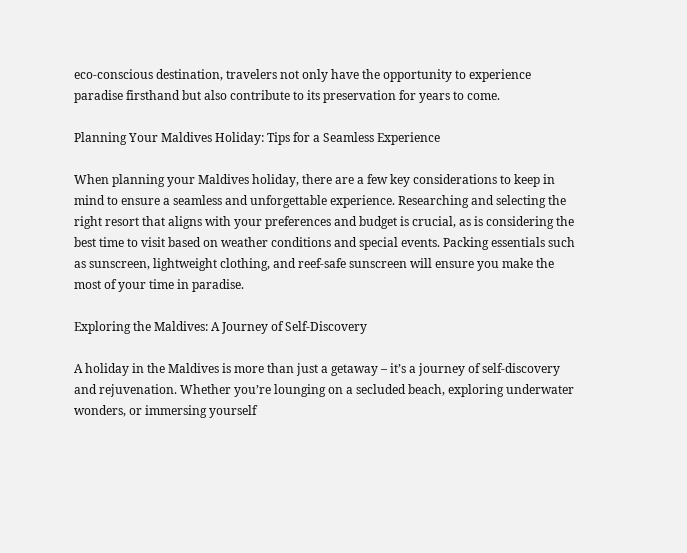eco-conscious destination, travelers not only have the opportunity to experience paradise firsthand but also contribute to its preservation for years to come.

Planning Your Maldives Holiday: Tips for a Seamless Experience

When planning your Maldives holiday, there are a few key considerations to keep in mind to ensure a seamless and unforgettable experience. Researching and selecting the right resort that aligns with your preferences and budget is crucial, as is considering the best time to visit based on weather conditions and special events. Packing essentials such as sunscreen, lightweight clothing, and reef-safe sunscreen will ensure you make the most of your time in paradise.

Exploring the Maldives: A Journey of Self-Discovery

A holiday in the Maldives is more than just a getaway – it’s a journey of self-discovery and rejuvenation. Whether you’re lounging on a secluded beach, exploring underwater wonders, or immersing yourself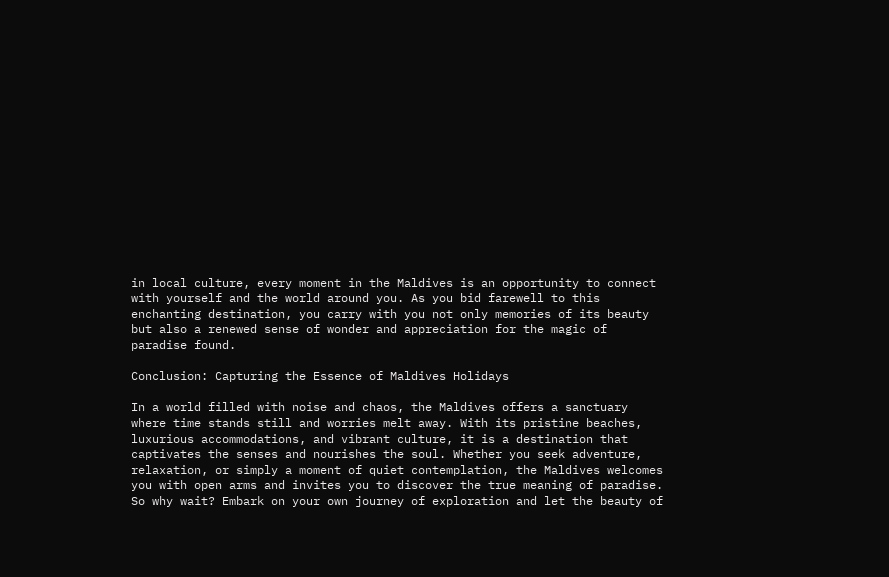in local culture, every moment in the Maldives is an opportunity to connect with yourself and the world around you. As you bid farewell to this enchanting destination, you carry with you not only memories of its beauty but also a renewed sense of wonder and appreciation for the magic of paradise found.

Conclusion: Capturing the Essence of Maldives Holidays

In a world filled with noise and chaos, the Maldives offers a sanctuary where time stands still and worries melt away. With its pristine beaches, luxurious accommodations, and vibrant culture, it is a destination that captivates the senses and nourishes the soul. Whether you seek adventure, relaxation, or simply a moment of quiet contemplation, the Maldives welcomes you with open arms and invites you to discover the true meaning of paradise. So why wait? Embark on your own journey of exploration and let the beauty of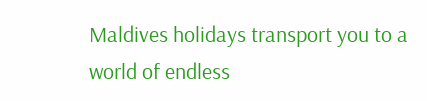Maldives holidays transport you to a world of endless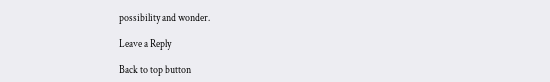possibility and wonder.

Leave a Reply

Back to top button